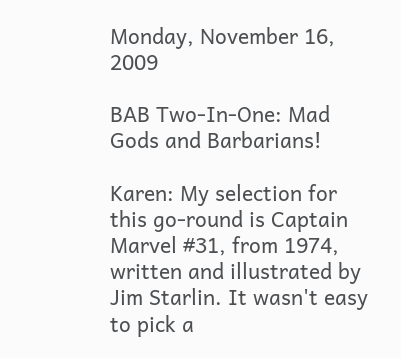Monday, November 16, 2009

BAB Two-In-One: Mad Gods and Barbarians!

Karen: My selection for this go-round is Captain Marvel #31, from 1974, written and illustrated by Jim Starlin. It wasn't easy to pick a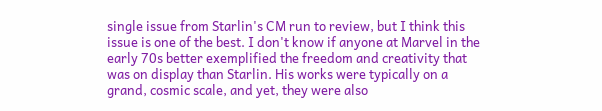single issue from Starlin's CM run to review, but I think this issue is one of the best. I don't know if anyone at Marvel in the early 70s better exemplified the freedom and creativity that was on display than Starlin. His works were typically on a grand, cosmic scale, and yet, they were also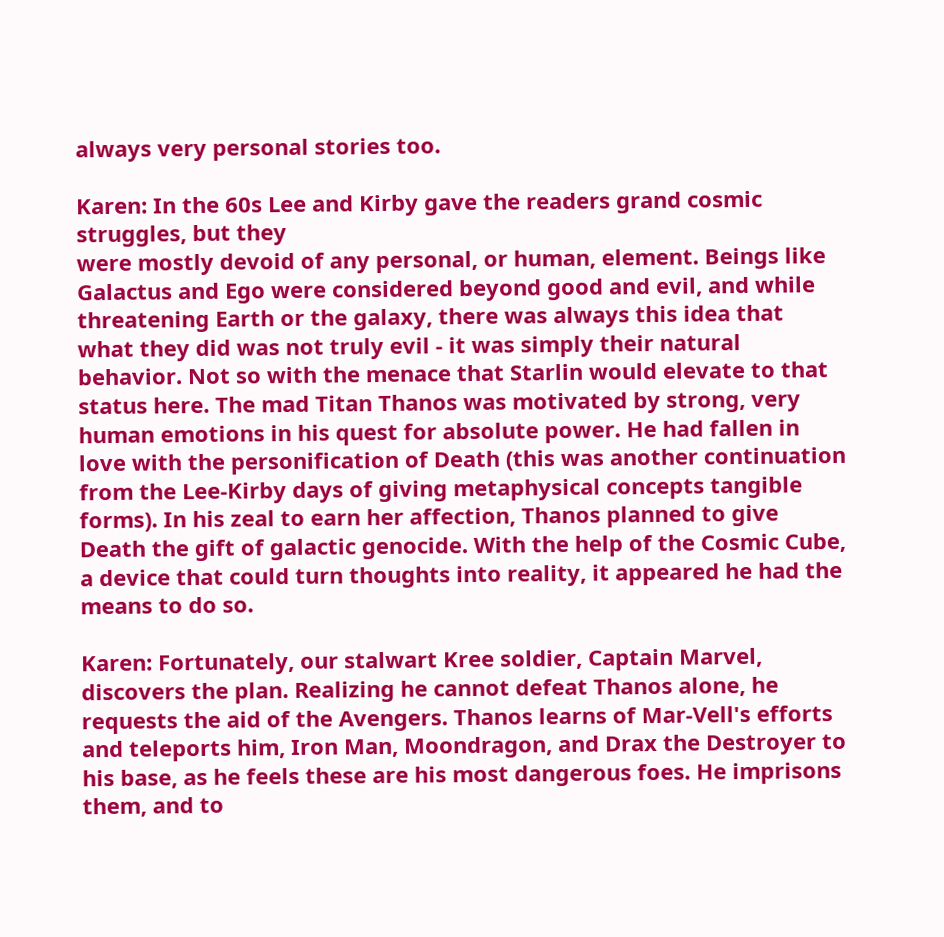always very personal stories too.

Karen: In the 60s Lee and Kirby gave the readers grand cosmic struggles, but they
were mostly devoid of any personal, or human, element. Beings like Galactus and Ego were considered beyond good and evil, and while threatening Earth or the galaxy, there was always this idea that what they did was not truly evil - it was simply their natural behavior. Not so with the menace that Starlin would elevate to that status here. The mad Titan Thanos was motivated by strong, very human emotions in his quest for absolute power. He had fallen in love with the personification of Death (this was another continuation from the Lee-Kirby days of giving metaphysical concepts tangible forms). In his zeal to earn her affection, Thanos planned to give Death the gift of galactic genocide. With the help of the Cosmic Cube, a device that could turn thoughts into reality, it appeared he had the means to do so.

Karen: Fortunately, our stalwart Kree soldier, Captain Marvel,
discovers the plan. Realizing he cannot defeat Thanos alone, he requests the aid of the Avengers. Thanos learns of Mar-Vell's efforts and teleports him, Iron Man, Moondragon, and Drax the Destroyer to his base, as he feels these are his most dangerous foes. He imprisons them, and to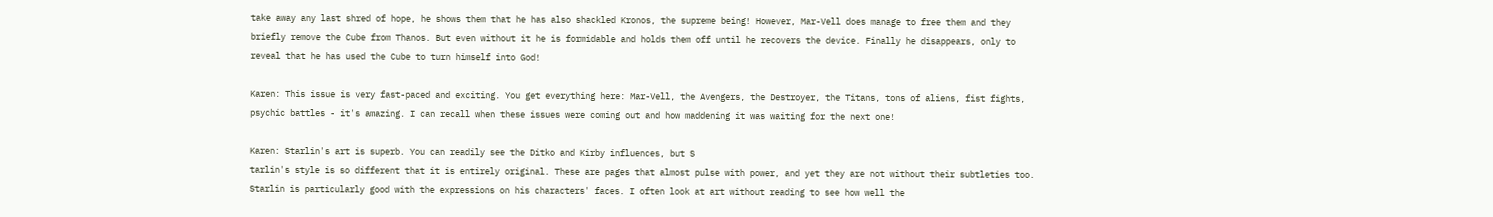take away any last shred of hope, he shows them that he has also shackled Kronos, the supreme being! However, Mar-Vell does manage to free them and they briefly remove the Cube from Thanos. But even without it he is formidable and holds them off until he recovers the device. Finally he disappears, only to reveal that he has used the Cube to turn himself into God!

Karen: This issue is very fast-paced and exciting. You get everything here: Mar-Vell, the Avengers, the Destroyer, the Titans, tons of aliens, fist fights, psychic battles - it's amazing. I can recall when these issues were coming out and how maddening it was waiting for the next one!

Karen: Starlin's art is superb. You can readily see the Ditko and Kirby influences, but S
tarlin's style is so different that it is entirely original. These are pages that almost pulse with power, and yet they are not without their subtleties too. Starlin is particularly good with the expressions on his characters' faces. I often look at art without reading to see how well the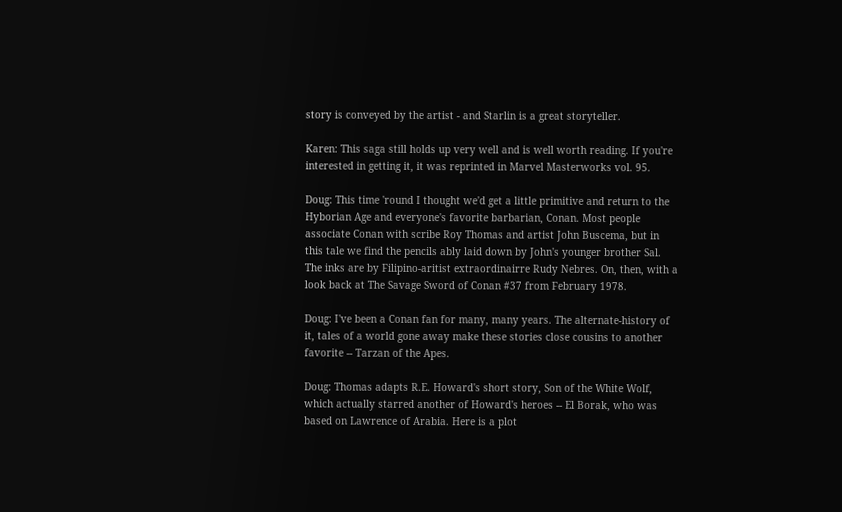story is conveyed by the artist - and Starlin is a great storyteller.

Karen: This saga still holds up very well and is well worth reading. If you're interested in getting it, it was reprinted in Marvel Masterworks vol. 95.

Doug: This time 'round I thought we'd get a little primitive and return to the Hyborian Age and everyone's favorite barbarian, Conan. Most people associate Conan with scribe Roy Thomas and artist John Buscema, but in this tale we find the pencils ably laid down by John's younger brother Sal. The inks are by Filipino-aritist extraordinairre Rudy Nebres. On, then, with a look back at The Savage Sword of Conan #37 from February 1978.

Doug: I've been a Conan fan for many, many years. The alternate-history of it, tales of a world gone away make these stories close cousins to another favorite -- Tarzan of the Apes.

Doug: Thomas adapts R.E. Howard's short story, Son of the White Wolf, which actually starred another of Howard's heroes -- El Borak, who was based on Lawrence of Arabia. Here is a plot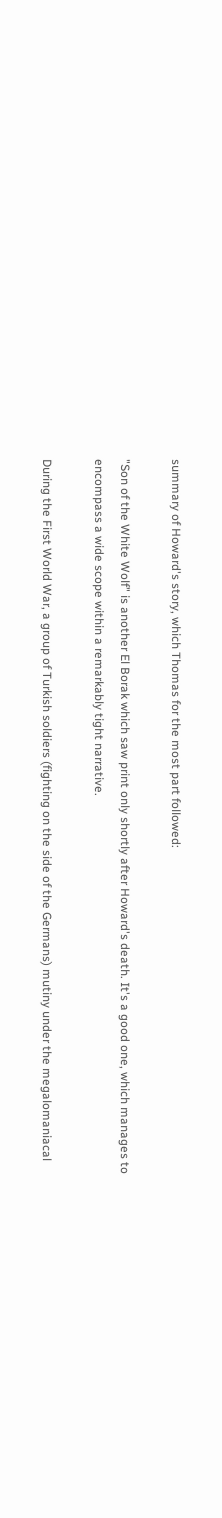summary of Howard's story, which Thomas for the most part followed:

"Son of the White Wolf" is another El Borak which saw print only shortly after Howard's death. It's a good one, which manages to encompass a wide scope within a remarkably tight narrative.

During the First World War, a group of Turkish soldiers (fighting on the side of the Germans) mutiny under the megalomaniacal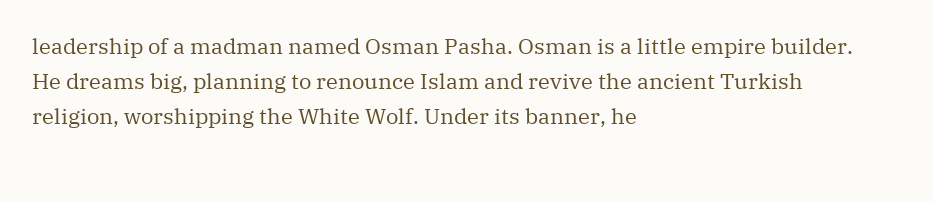leadership of a madman named Osman Pasha. Osman is a little empire builder. He dreams big, planning to renounce Islam and revive the ancient Turkish religion, worshipping the White Wolf. Under its banner, he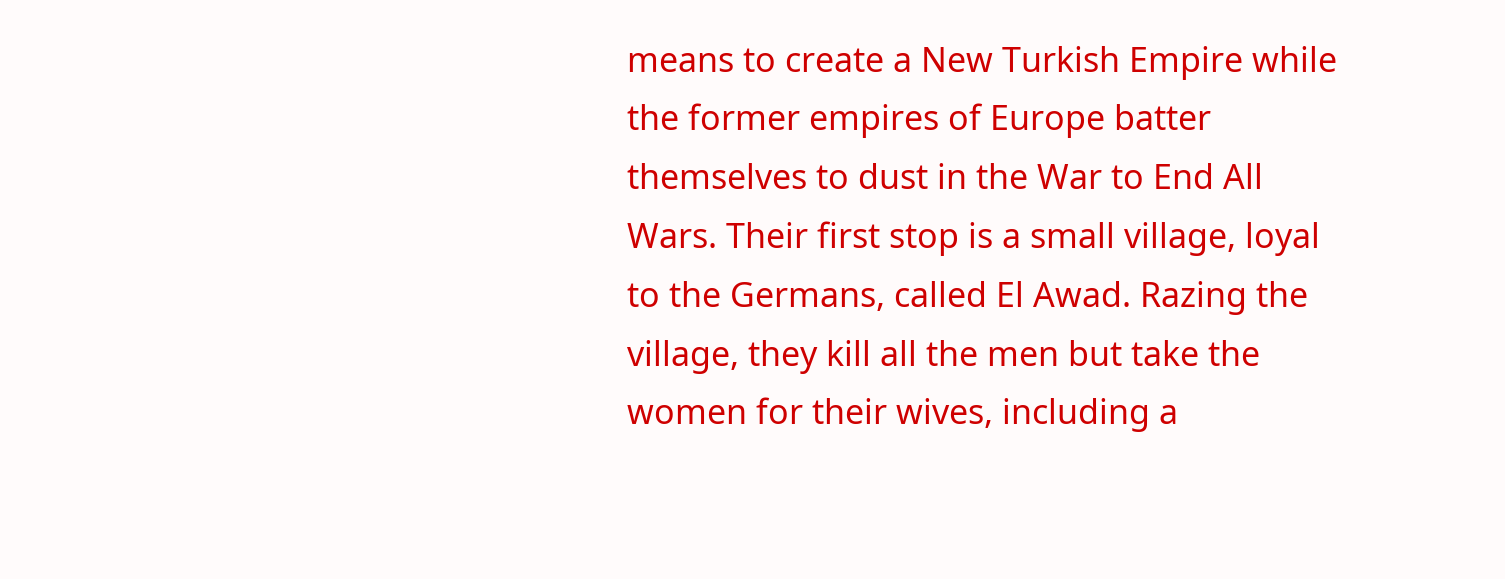means to create a New Turkish Empire while the former empires of Europe batter themselves to dust in the War to End All Wars. Their first stop is a small village, loyal to the Germans, called El Awad. Razing the village, they kill all the men but take the women for their wives, including a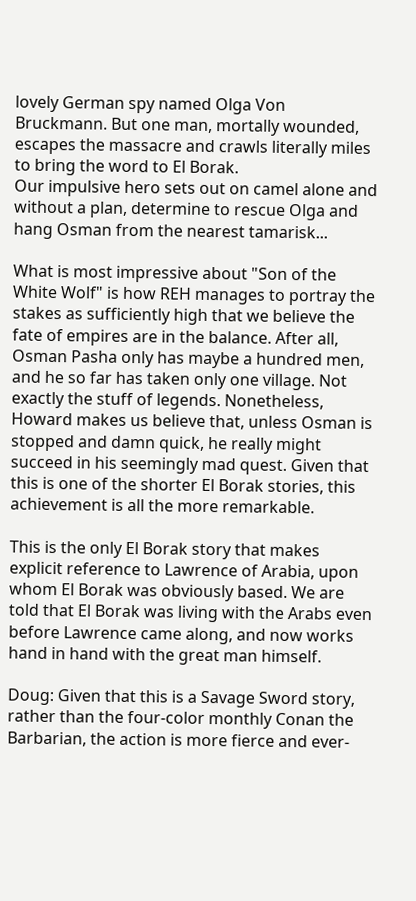lovely German spy named Olga Von Bruckmann. But one man, mortally wounded, escapes the massacre and crawls literally miles to bring the word to El Borak.
Our impulsive hero sets out on camel alone and without a plan, determine to rescue Olga and hang Osman from the nearest tamarisk...

What is most impressive about "Son of the White Wolf" is how REH manages to portray the stakes as sufficiently high that we believe the fate of empires are in the balance. After all, Osman Pasha only has maybe a hundred men, and he so far has taken only one village. Not exactly the stuff of legends. Nonetheless, Howard makes us believe that, unless Osman is stopped and damn quick, he really might succeed in his seemingly mad quest. Given that this is one of the shorter El Borak stories, this achievement is all the more remarkable.

This is the only El Borak story that makes explicit reference to Lawrence of Arabia, upon whom El Borak was obviously based. We are told that El Borak was living with the Arabs even before Lawrence came along, and now works hand in hand with the great man himself.

Doug: Given that this is a Savage Sword story, rather than the four-color monthly Conan the Barbarian, the action is more fierce and ever-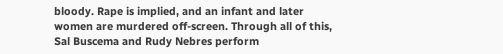bloody. Rape is implied, and an infant and later women are murdered off-screen. Through all of this, Sal Buscema and Rudy Nebres perform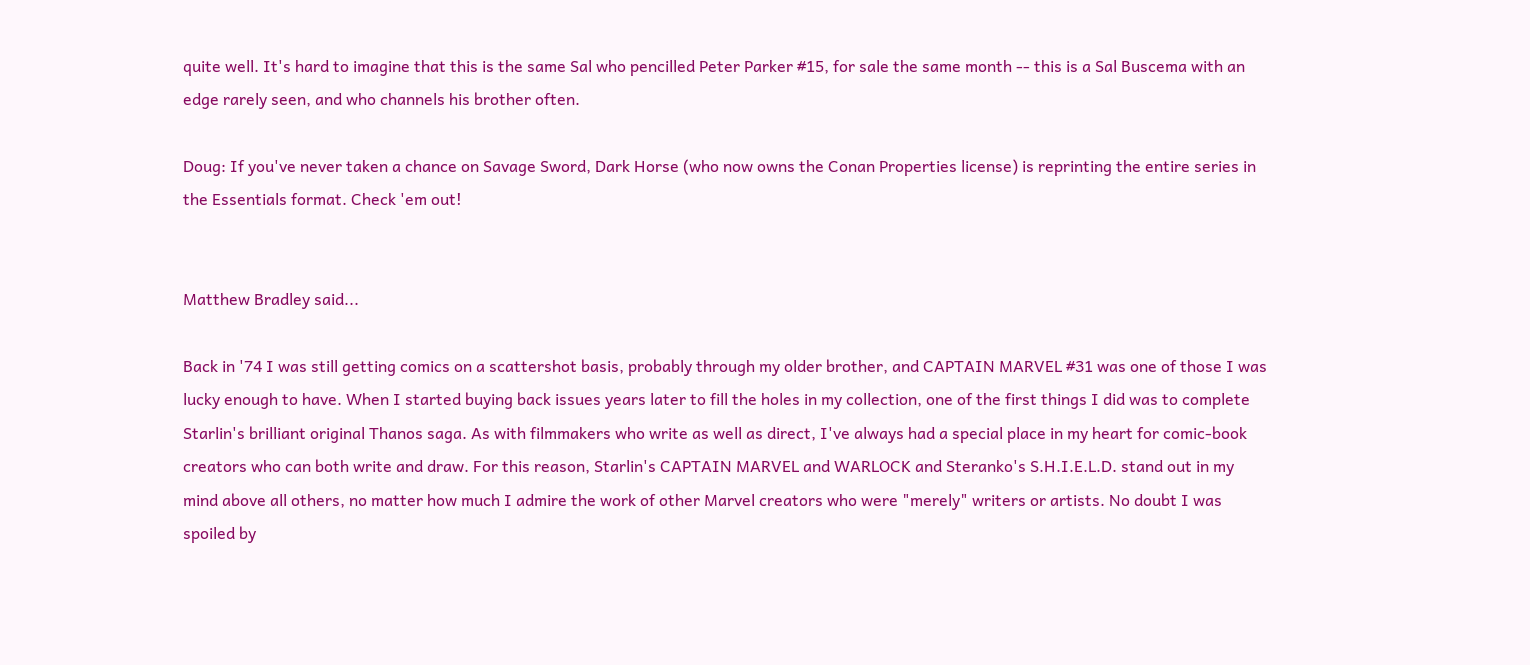quite well. It's hard to imagine that this is the same Sal who pencilled Peter Parker #15, for sale the same month -- this is a Sal Buscema with an edge rarely seen, and who channels his brother often.

Doug: If you've never taken a chance on Savage Sword, Dark Horse (who now owns the Conan Properties license) is reprinting the entire series in the Essentials format. Check 'em out!


Matthew Bradley said...

Back in '74 I was still getting comics on a scattershot basis, probably through my older brother, and CAPTAIN MARVEL #31 was one of those I was lucky enough to have. When I started buying back issues years later to fill the holes in my collection, one of the first things I did was to complete Starlin's brilliant original Thanos saga. As with filmmakers who write as well as direct, I've always had a special place in my heart for comic-book creators who can both write and draw. For this reason, Starlin's CAPTAIN MARVEL and WARLOCK and Steranko's S.H.I.E.L.D. stand out in my mind above all others, no matter how much I admire the work of other Marvel creators who were "merely" writers or artists. No doubt I was spoiled by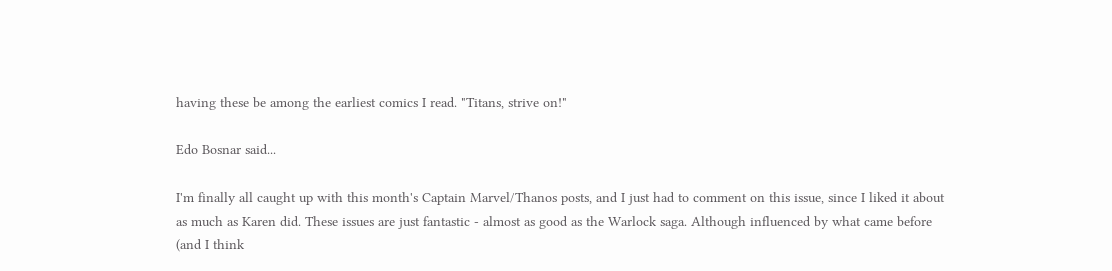having these be among the earliest comics I read. "Titans, strive on!"

Edo Bosnar said...

I'm finally all caught up with this month's Captain Marvel/Thanos posts, and I just had to comment on this issue, since I liked it about as much as Karen did. These issues are just fantastic - almost as good as the Warlock saga. Although influenced by what came before (and I think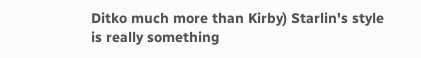Ditko much more than Kirby) Starlin's style is really something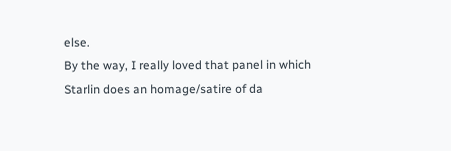else.
By the way, I really loved that panel in which Starlin does an homage/satire of da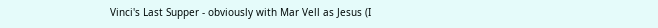Vinci's Last Supper - obviously with Mar Vell as Jesus (I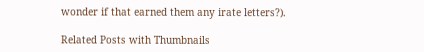wonder if that earned them any irate letters?).

Related Posts with Thumbnails